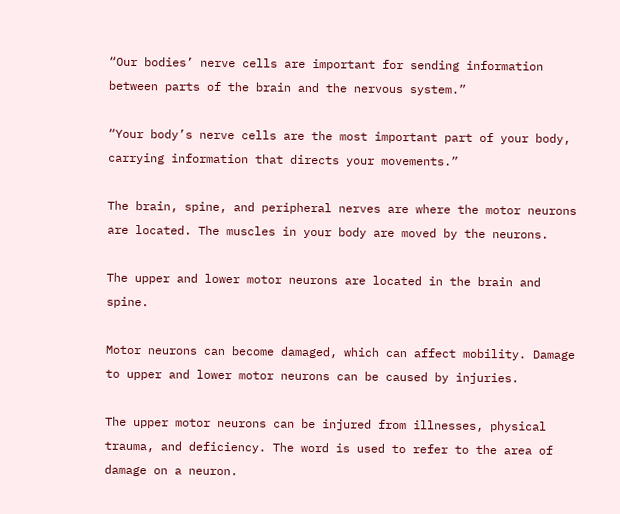“Our bodies’ nerve cells are important for sending information between parts of the brain and the nervous system.”

“Your body’s nerve cells are the most important part of your body, carrying information that directs your movements.”

The brain, spine, and peripheral nerves are where the motor neurons are located. The muscles in your body are moved by the neurons.

The upper and lower motor neurons are located in the brain and spine.

Motor neurons can become damaged, which can affect mobility. Damage to upper and lower motor neurons can be caused by injuries.

The upper motor neurons can be injured from illnesses, physical trauma, and deficiency. The word is used to refer to the area of damage on a neuron.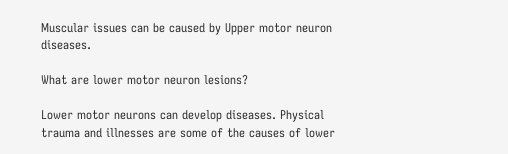Muscular issues can be caused by Upper motor neuron diseases.

What are lower motor neuron lesions?

Lower motor neurons can develop diseases. Physical trauma and illnesses are some of the causes of lower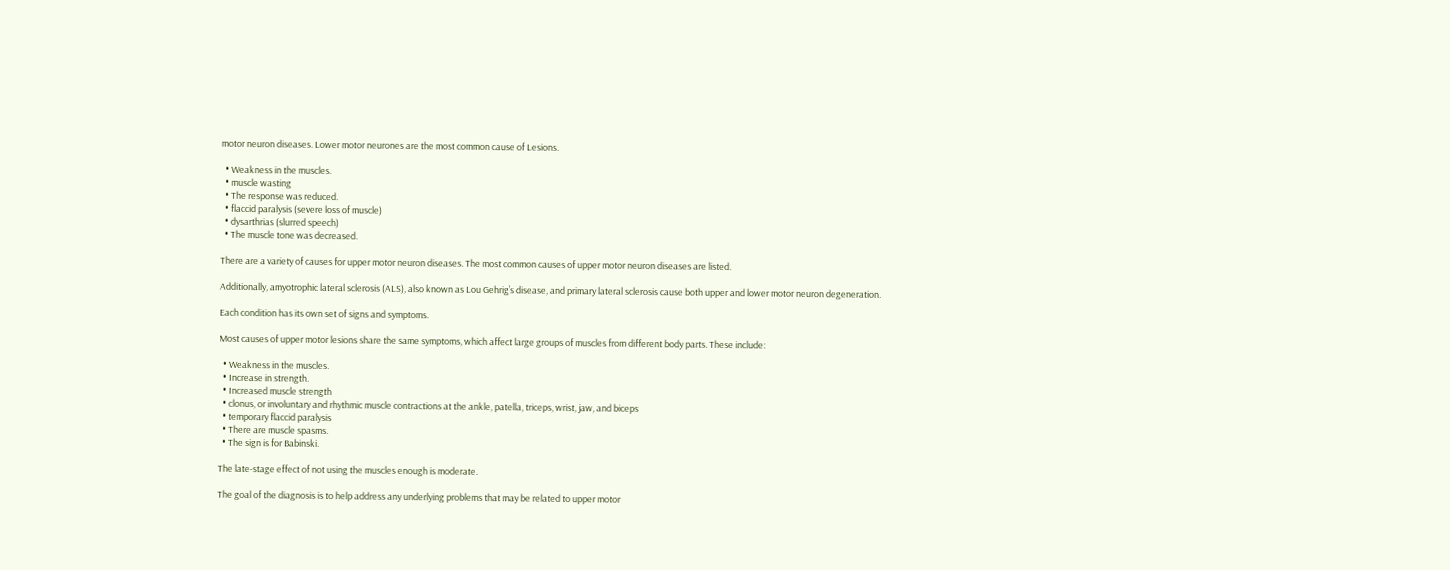motor neuron diseases. Lower motor neurones are the most common cause of Lesions.

  • Weakness in the muscles.
  • muscle wasting
  • The response was reduced.
  • flaccid paralysis (severe loss of muscle)
  • dysarthrias (slurred speech)
  • The muscle tone was decreased.

There are a variety of causes for upper motor neuron diseases. The most common causes of upper motor neuron diseases are listed.

Additionally, amyotrophic lateral sclerosis (ALS), also known as Lou Gehrig’s disease, and primary lateral sclerosis cause both upper and lower motor neuron degeneration.

Each condition has its own set of signs and symptoms.

Most causes of upper motor lesions share the same symptoms, which affect large groups of muscles from different body parts. These include:

  • Weakness in the muscles.
  • Increase in strength.
  • Increased muscle strength
  • clonus, or involuntary and rhythmic muscle contractions at the ankle, patella, triceps, wrist, jaw, and biceps
  • temporary flaccid paralysis
  • There are muscle spasms.
  • The sign is for Babinski.

The late-stage effect of not using the muscles enough is moderate.

The goal of the diagnosis is to help address any underlying problems that may be related to upper motor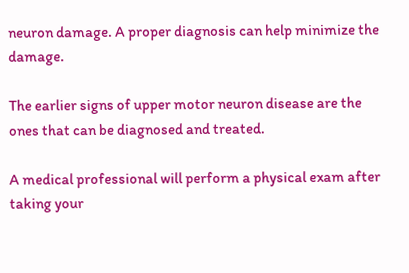neuron damage. A proper diagnosis can help minimize the damage.

The earlier signs of upper motor neuron disease are the ones that can be diagnosed and treated.

A medical professional will perform a physical exam after taking your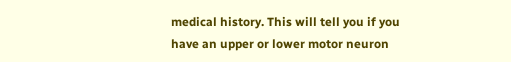medical history. This will tell you if you have an upper or lower motor neuron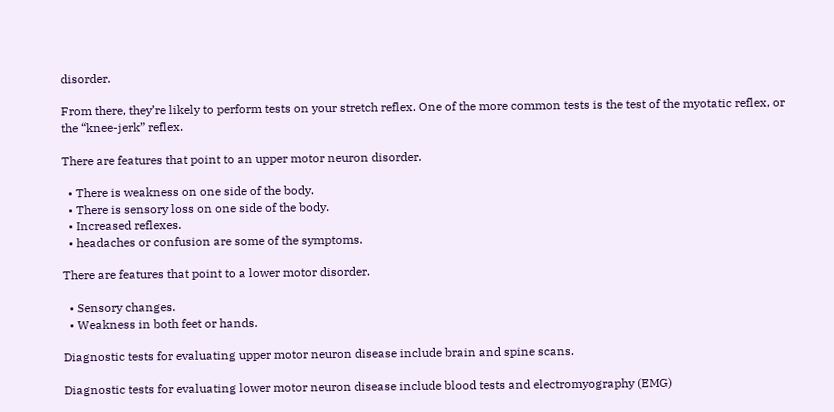disorder.

From there, they’re likely to perform tests on your stretch reflex. One of the more common tests is the test of the myotatic reflex, or the “knee-jerk” reflex.

There are features that point to an upper motor neuron disorder.

  • There is weakness on one side of the body.
  • There is sensory loss on one side of the body.
  • Increased reflexes.
  • headaches or confusion are some of the symptoms.

There are features that point to a lower motor disorder.

  • Sensory changes.
  • Weakness in both feet or hands.

Diagnostic tests for evaluating upper motor neuron disease include brain and spine scans.

Diagnostic tests for evaluating lower motor neuron disease include blood tests and electromyography (EMG)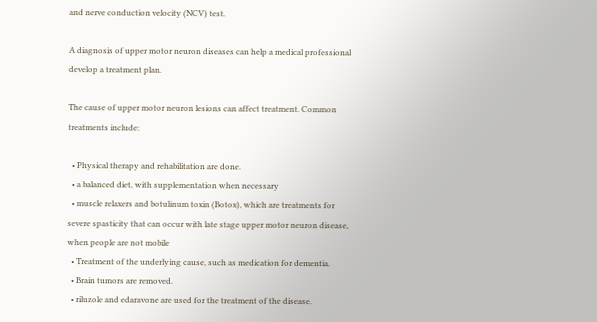and nerve conduction velocity (NCV) test.

A diagnosis of upper motor neuron diseases can help a medical professional develop a treatment plan.

The cause of upper motor neuron lesions can affect treatment. Common treatments include:

  • Physical therapy and rehabilitation are done.
  • a balanced diet, with supplementation when necessary
  • muscle relaxers and botulinum toxin (Botox), which are treatments for severe spasticity that can occur with late stage upper motor neuron disease, when people are not mobile
  • Treatment of the underlying cause, such as medication for dementia.
  • Brain tumors are removed.
  • riluzole and edaravone are used for the treatment of the disease.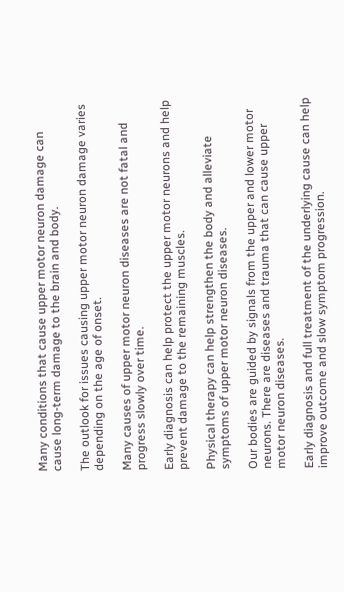Many conditions that cause upper motor neuron damage can cause long-term damage to the brain and body.

The outlook for issues causing upper motor neuron damage varies depending on the age of onset.

Many causes of upper motor neuron diseases are not fatal and progress slowly over time.

Early diagnosis can help protect the upper motor neurons and help prevent damage to the remaining muscles.

Physical therapy can help strengthen the body and alleviate symptoms of upper motor neuron diseases.

Our bodies are guided by signals from the upper and lower motor neurons. There are diseases and trauma that can cause upper motor neuron diseases.

Early diagnosis and full treatment of the underlying cause can help improve outcome and slow symptom progression.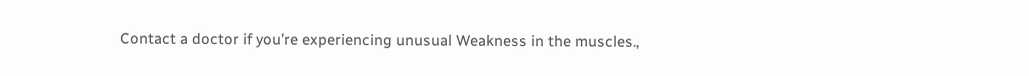Contact a doctor if you’re experiencing unusual Weakness in the muscles.,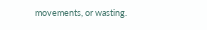movements, or wasting.